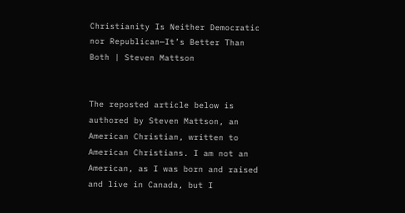Christianity Is Neither Democratic nor Republican—It’s Better Than Both | Steven Mattson


The reposted article below is authored by Steven Mattson, an American Christian, written to American Christians. I am not an American, as I was born and raised and live in Canada, but I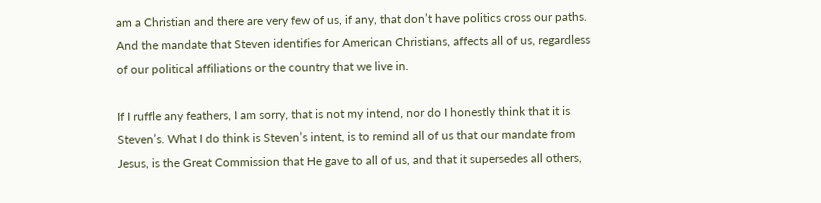am a Christian and there are very few of us, if any, that don’t have politics cross our paths. And the mandate that Steven identifies for American Christians, affects all of us, regardless of our political affiliations or the country that we live in.

If I ruffle any feathers, I am sorry, that is not my intend, nor do I honestly think that it is Steven’s. What I do think is Steven’s intent, is to remind all of us that our mandate from Jesus, is the Great Commission that He gave to all of us, and that it supersedes all others,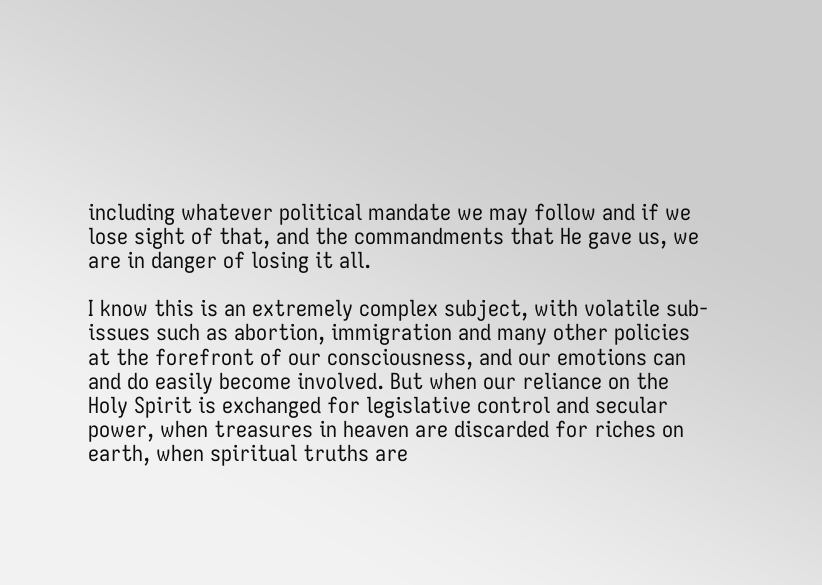including whatever political mandate we may follow and if we lose sight of that, and the commandments that He gave us, we are in danger of losing it all.

I know this is an extremely complex subject, with volatile sub-issues such as abortion, immigration and many other policies at the forefront of our consciousness, and our emotions can and do easily become involved. But when our reliance on the Holy Spirit is exchanged for legislative control and secular power, when treasures in heaven are discarded for riches on earth, when spiritual truths are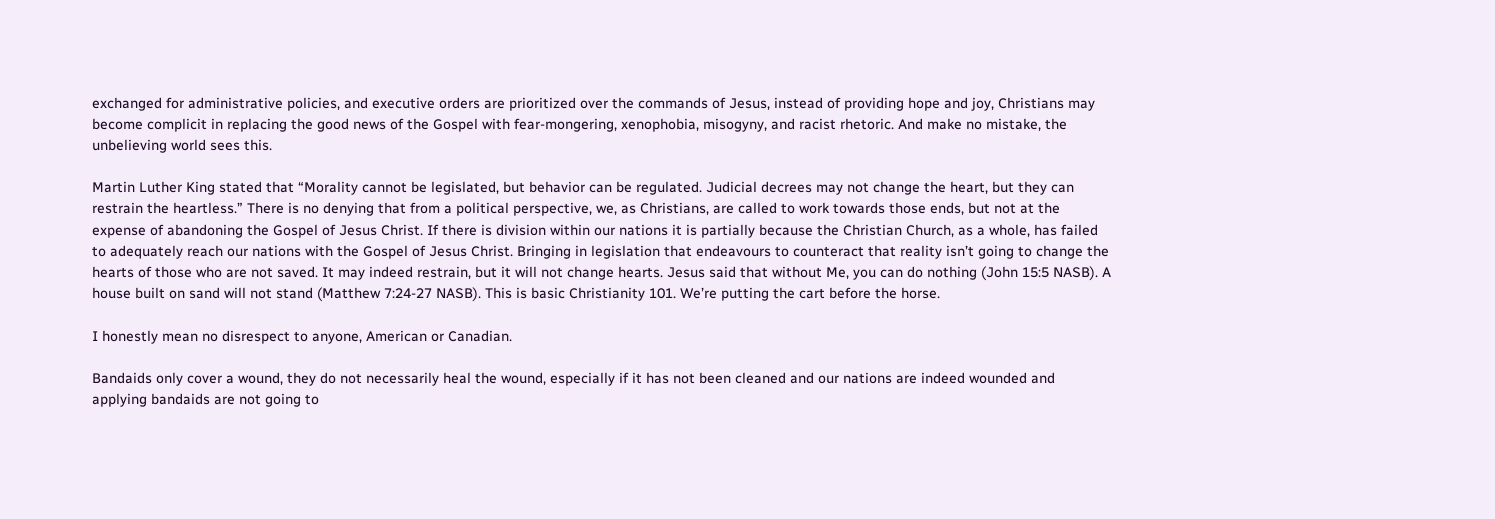exchanged for administrative policies, and executive orders are prioritized over the commands of Jesus, instead of providing hope and joy, Christians may become complicit in replacing the good news of the Gospel with fear-mongering, xenophobia, misogyny, and racist rhetoric. And make no mistake, the unbelieving world sees this.

Martin Luther King stated that “Morality cannot be legislated, but behavior can be regulated. Judicial decrees may not change the heart, but they can restrain the heartless.” There is no denying that from a political perspective, we, as Christians, are called to work towards those ends, but not at the expense of abandoning the Gospel of Jesus Christ. If there is division within our nations it is partially because the Christian Church, as a whole, has failed to adequately reach our nations with the Gospel of Jesus Christ. Bringing in legislation that endeavours to counteract that reality isn’t going to change the hearts of those who are not saved. It may indeed restrain, but it will not change hearts. Jesus said that without Me, you can do nothing (John 15:5 NASB). A house built on sand will not stand (Matthew 7:24-27 NASB). This is basic Christianity 101. We’re putting the cart before the horse.

I honestly mean no disrespect to anyone, American or Canadian.

Bandaids only cover a wound, they do not necessarily heal the wound, especially if it has not been cleaned and our nations are indeed wounded and applying bandaids are not going to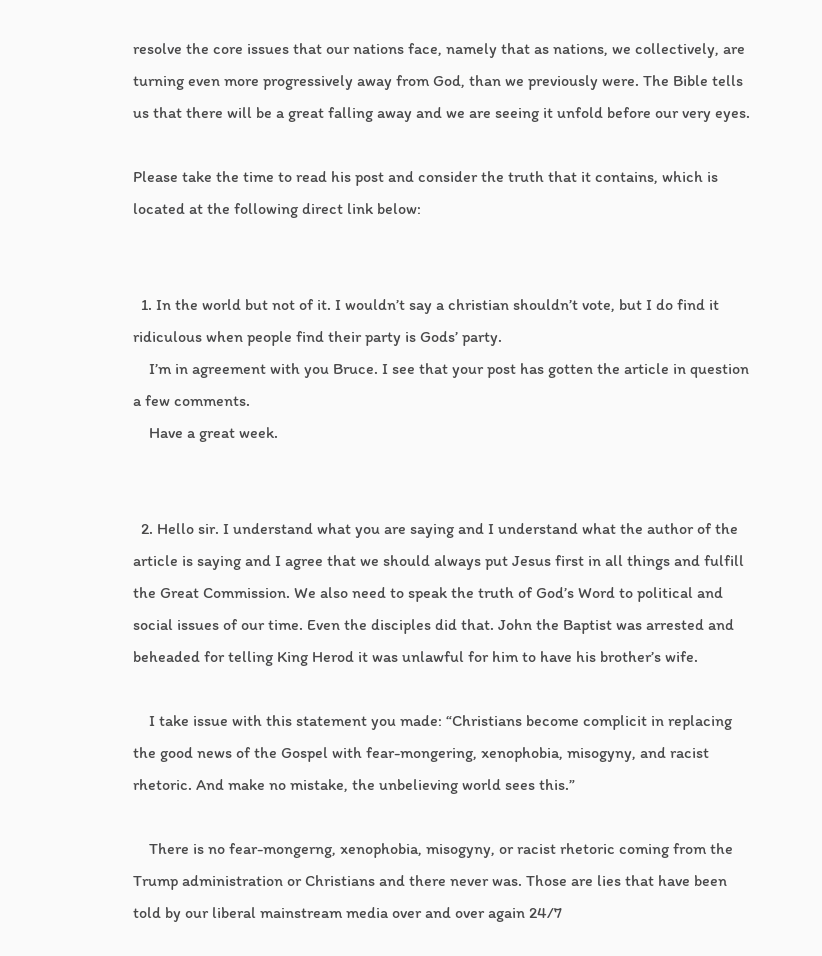resolve the core issues that our nations face, namely that as nations, we collectively, are turning even more progressively away from God, than we previously were. The Bible tells us that there will be a great falling away and we are seeing it unfold before our very eyes.

Please take the time to read his post and consider the truth that it contains, which is located at the following direct link below:


  1. In the world but not of it. I wouldn’t say a christian shouldn’t vote, but I do find it ridiculous when people find their party is Gods’ party.
    I’m in agreement with you Bruce. I see that your post has gotten the article in question a few comments.
    Have a great week.


  2. Hello sir. I understand what you are saying and I understand what the author of the article is saying and I agree that we should always put Jesus first in all things and fulfill the Great Commission. We also need to speak the truth of God’s Word to political and social issues of our time. Even the disciples did that. John the Baptist was arrested and beheaded for telling King Herod it was unlawful for him to have his brother’s wife.

    I take issue with this statement you made: “Christians become complicit in replacing the good news of the Gospel with fear-mongering, xenophobia, misogyny, and racist rhetoric. And make no mistake, the unbelieving world sees this.”

    There is no fear-mongerng, xenophobia, misogyny, or racist rhetoric coming from the Trump administration or Christians and there never was. Those are lies that have been told by our liberal mainstream media over and over again 24/7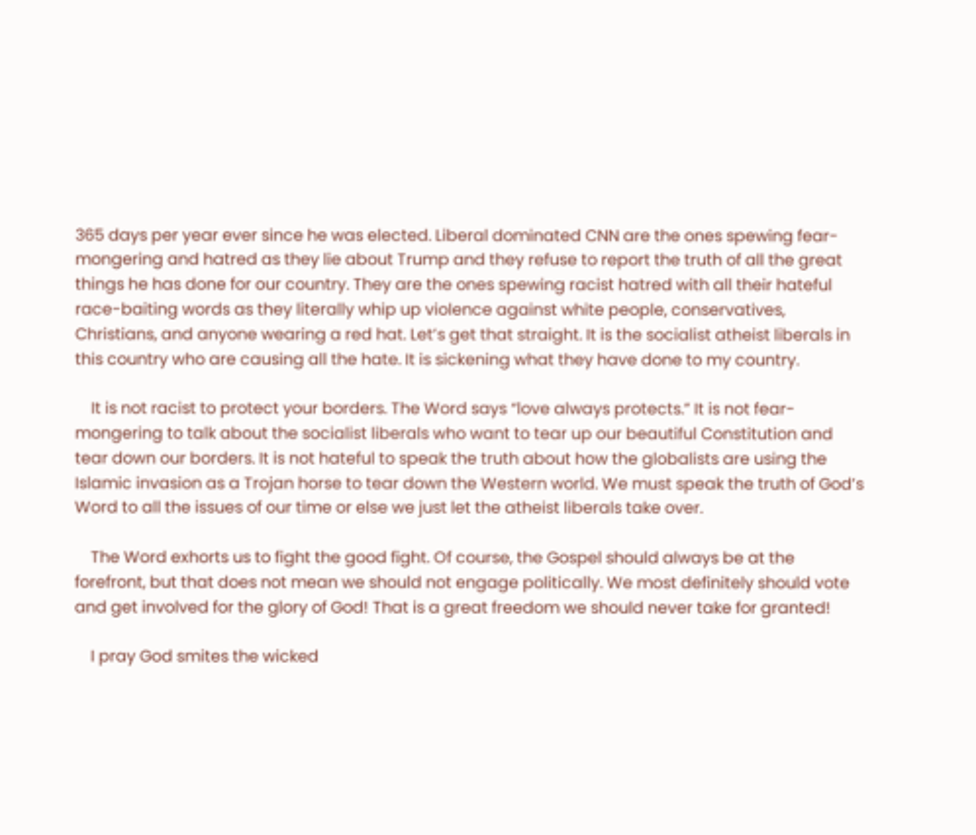365 days per year ever since he was elected. Liberal dominated CNN are the ones spewing fear-mongering and hatred as they lie about Trump and they refuse to report the truth of all the great things he has done for our country. They are the ones spewing racist hatred with all their hateful race-baiting words as they literally whip up violence against white people, conservatives, Christians, and anyone wearing a red hat. Let’s get that straight. It is the socialist atheist liberals in this country who are causing all the hate. It is sickening what they have done to my country.

    It is not racist to protect your borders. The Word says “love always protects.” It is not fear-mongering to talk about the socialist liberals who want to tear up our beautiful Constitution and tear down our borders. It is not hateful to speak the truth about how the globalists are using the Islamic invasion as a Trojan horse to tear down the Western world. We must speak the truth of God’s Word to all the issues of our time or else we just let the atheist liberals take over.

    The Word exhorts us to fight the good fight. Of course, the Gospel should always be at the forefront, but that does not mean we should not engage politically. We most definitely should vote and get involved for the glory of God! That is a great freedom we should never take for granted!

    I pray God smites the wicked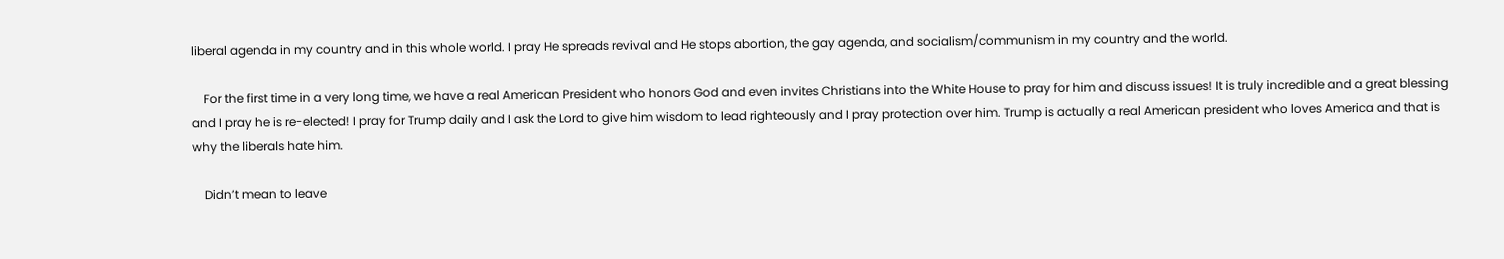liberal agenda in my country and in this whole world. I pray He spreads revival and He stops abortion, the gay agenda, and socialism/communism in my country and the world.

    For the first time in a very long time, we have a real American President who honors God and even invites Christians into the White House to pray for him and discuss issues! It is truly incredible and a great blessing and I pray he is re-elected! I pray for Trump daily and I ask the Lord to give him wisdom to lead righteously and I pray protection over him. Trump is actually a real American president who loves America and that is why the liberals hate him.

    Didn’t mean to leave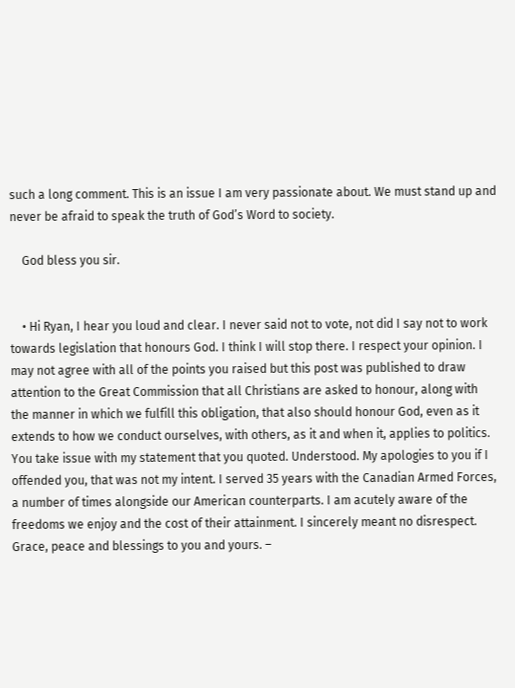such a long comment. This is an issue I am very passionate about. We must stand up and never be afraid to speak the truth of God’s Word to society.

    God bless you sir.


    • Hi Ryan, I hear you loud and clear. I never said not to vote, not did I say not to work towards legislation that honours God. I think I will stop there. I respect your opinion. I may not agree with all of the points you raised but this post was published to draw attention to the Great Commission that all Christians are asked to honour, along with the manner in which we fulfill this obligation, that also should honour God, even as it extends to how we conduct ourselves, with others, as it and when it, applies to politics. You take issue with my statement that you quoted. Understood. My apologies to you if I offended you, that was not my intent. I served 35 years with the Canadian Armed Forces, a number of times alongside our American counterparts. I am acutely aware of the freedoms we enjoy and the cost of their attainment. I sincerely meant no disrespect. Grace, peace and blessings to you and yours. –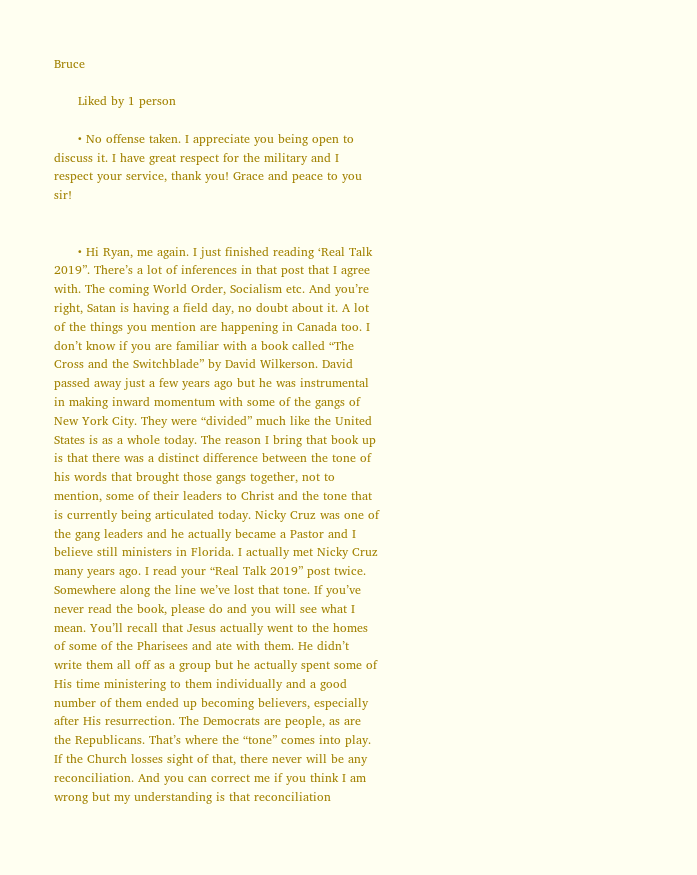Bruce

      Liked by 1 person

      • No offense taken. I appreciate you being open to discuss it. I have great respect for the military and I respect your service, thank you! Grace and peace to you sir!


      • Hi Ryan, me again. I just finished reading ‘Real Talk 2019”. There’s a lot of inferences in that post that I agree with. The coming World Order, Socialism etc. And you’re right, Satan is having a field day, no doubt about it. A lot of the things you mention are happening in Canada too. I don’t know if you are familiar with a book called “The Cross and the Switchblade” by David Wilkerson. David passed away just a few years ago but he was instrumental in making inward momentum with some of the gangs of New York City. They were “divided” much like the United States is as a whole today. The reason I bring that book up is that there was a distinct difference between the tone of his words that brought those gangs together, not to mention, some of their leaders to Christ and the tone that is currently being articulated today. Nicky Cruz was one of the gang leaders and he actually became a Pastor and I believe still ministers in Florida. I actually met Nicky Cruz many years ago. I read your “Real Talk 2019” post twice. Somewhere along the line we’ve lost that tone. If you’ve never read the book, please do and you will see what I mean. You’ll recall that Jesus actually went to the homes of some of the Pharisees and ate with them. He didn’t write them all off as a group but he actually spent some of His time ministering to them individually and a good number of them ended up becoming believers, especially after His resurrection. The Democrats are people, as are the Republicans. That’s where the “tone” comes into play. If the Church losses sight of that, there never will be any reconciliation. And you can correct me if you think I am wrong but my understanding is that reconciliation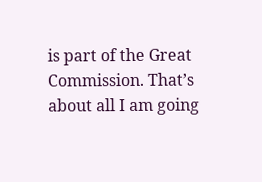is part of the Great Commission. That’s about all I am going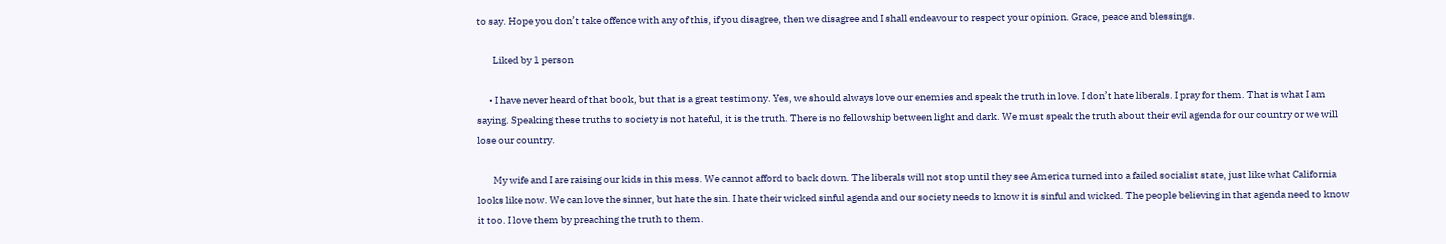to say. Hope you don’t take offence with any of this, if you disagree, then we disagree and I shall endeavour to respect your opinion. Grace, peace and blessings.

        Liked by 1 person

      • I have never heard of that book, but that is a great testimony. Yes, we should always love our enemies and speak the truth in love. I don’t hate liberals. I pray for them. That is what I am saying. Speaking these truths to society is not hateful, it is the truth. There is no fellowship between light and dark. We must speak the truth about their evil agenda for our country or we will lose our country.

        My wife and I are raising our kids in this mess. We cannot afford to back down. The liberals will not stop until they see America turned into a failed socialist state, just like what California looks like now. We can love the sinner, but hate the sin. I hate their wicked sinful agenda and our society needs to know it is sinful and wicked. The people believing in that agenda need to know it too. I love them by preaching the truth to them.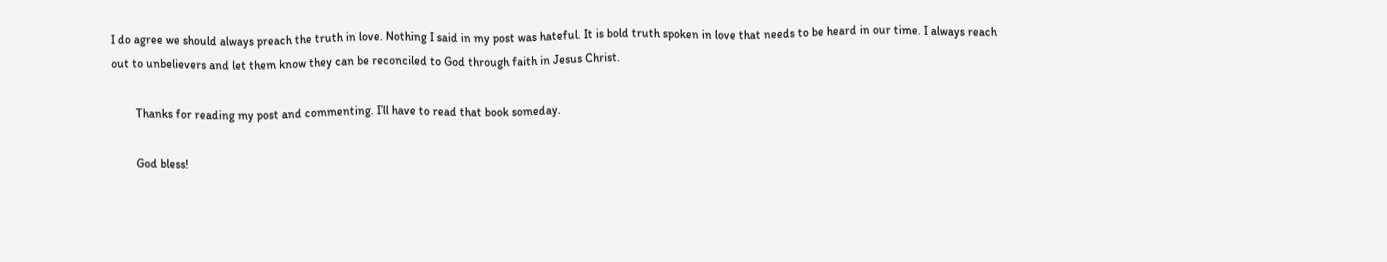I do agree we should always preach the truth in love. Nothing I said in my post was hateful. It is bold truth spoken in love that needs to be heard in our time. I always reach out to unbelievers and let them know they can be reconciled to God through faith in Jesus Christ.

        Thanks for reading my post and commenting. I’ll have to read that book someday.

        God bless!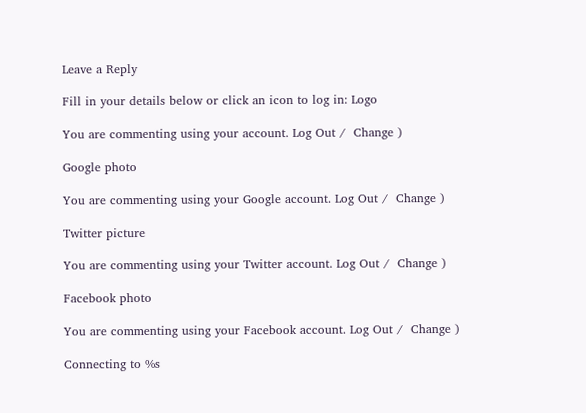Leave a Reply

Fill in your details below or click an icon to log in: Logo

You are commenting using your account. Log Out /  Change )

Google photo

You are commenting using your Google account. Log Out /  Change )

Twitter picture

You are commenting using your Twitter account. Log Out /  Change )

Facebook photo

You are commenting using your Facebook account. Log Out /  Change )

Connecting to %s